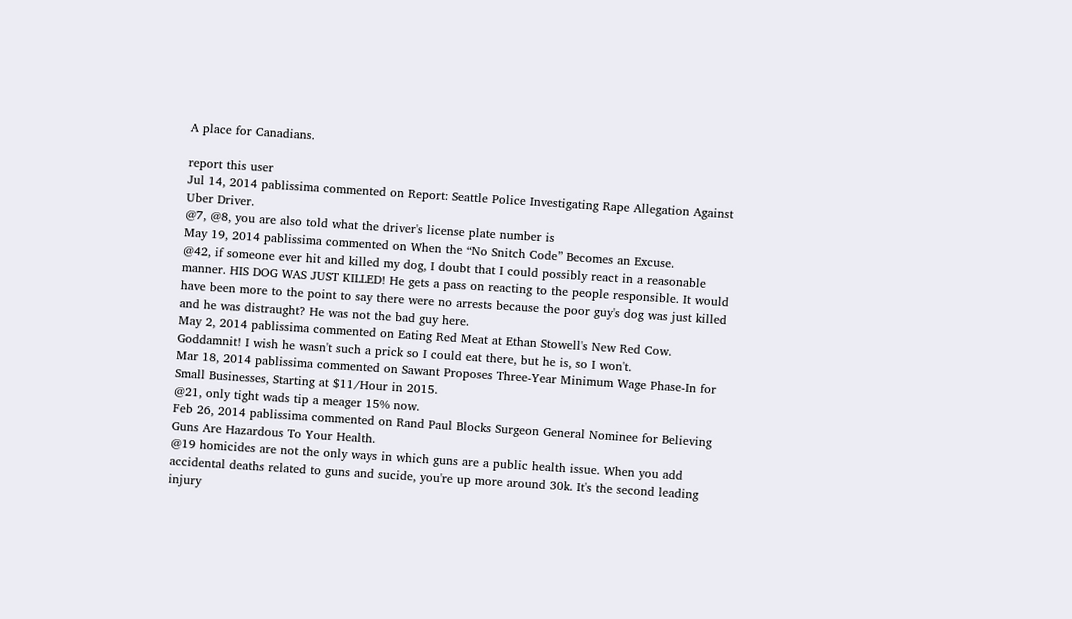A place for Canadians.

report this user
Jul 14, 2014 pablissima commented on Report: Seattle Police Investigating Rape Allegation Against Uber Driver.
@7, @8, you are also told what the driver's license plate number is
May 19, 2014 pablissima commented on When the “No Snitch Code” Becomes an Excuse.
@42, if someone ever hit and killed my dog, I doubt that I could possibly react in a reasonable manner. HIS DOG WAS JUST KILLED! He gets a pass on reacting to the people responsible. It would have been more to the point to say there were no arrests because the poor guy's dog was just killed and he was distraught? He was not the bad guy here.
May 2, 2014 pablissima commented on Eating Red Meat at Ethan Stowell's New Red Cow.
Goddamnit! I wish he wasn't such a prick so I could eat there, but he is, so I won't.
Mar 18, 2014 pablissima commented on Sawant Proposes Three-Year Minimum Wage Phase-In for Small Businesses, Starting at $11/Hour in 2015.
@21, only tight wads tip a meager 15% now.
Feb 26, 2014 pablissima commented on Rand Paul Blocks Surgeon General Nominee for Believing Guns Are Hazardous To Your Health.
@19 homicides are not the only ways in which guns are a public health issue. When you add accidental deaths related to guns and sucide, you're up more around 30k. It's the second leading injury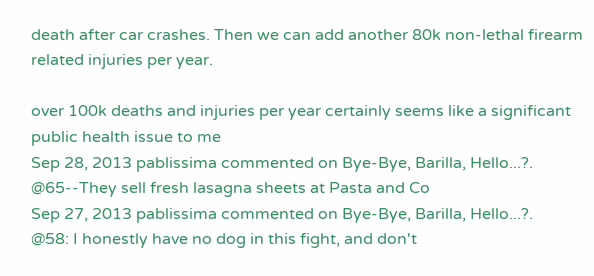death after car crashes. Then we can add another 80k non-lethal firearm related injuries per year.

over 100k deaths and injuries per year certainly seems like a significant public health issue to me
Sep 28, 2013 pablissima commented on Bye-Bye, Barilla, Hello...?.
@65--They sell fresh lasagna sheets at Pasta and Co
Sep 27, 2013 pablissima commented on Bye-Bye, Barilla, Hello...?.
@58: I honestly have no dog in this fight, and don't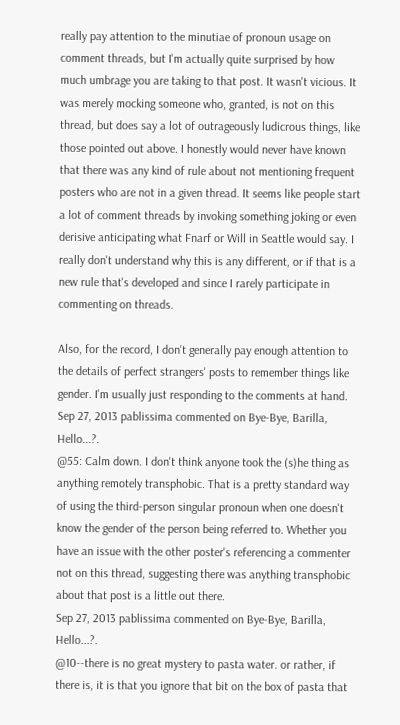really pay attention to the minutiae of pronoun usage on comment threads, but I'm actually quite surprised by how much umbrage you are taking to that post. It wasn't vicious. It was merely mocking someone who, granted, is not on this thread, but does say a lot of outrageously ludicrous things, like those pointed out above. I honestly would never have known that there was any kind of rule about not mentioning frequent posters who are not in a given thread. It seems like people start a lot of comment threads by invoking something joking or even derisive anticipating what Fnarf or Will in Seattle would say. I really don't understand why this is any different, or if that is a new rule that's developed and since I rarely participate in commenting on threads.

Also, for the record, I don't generally pay enough attention to the details of perfect strangers' posts to remember things like gender. I'm usually just responding to the comments at hand.
Sep 27, 2013 pablissima commented on Bye-Bye, Barilla, Hello...?.
@55: Calm down. I don't think anyone took the (s)he thing as anything remotely transphobic. That is a pretty standard way of using the third-person singular pronoun when one doesn't know the gender of the person being referred to. Whether you have an issue with the other poster's referencing a commenter not on this thread, suggesting there was anything transphobic about that post is a little out there.
Sep 27, 2013 pablissima commented on Bye-Bye, Barilla, Hello...?.
@10--there is no great mystery to pasta water. or rather, if there is, it is that you ignore that bit on the box of pasta that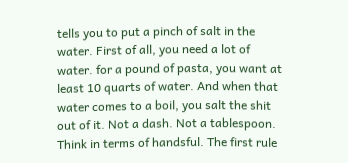tells you to put a pinch of salt in the water. First of all, you need a lot of water. for a pound of pasta, you want at least 10 quarts of water. And when that water comes to a boil, you salt the shit out of it. Not a dash. Not a tablespoon. Think in terms of handsful. The first rule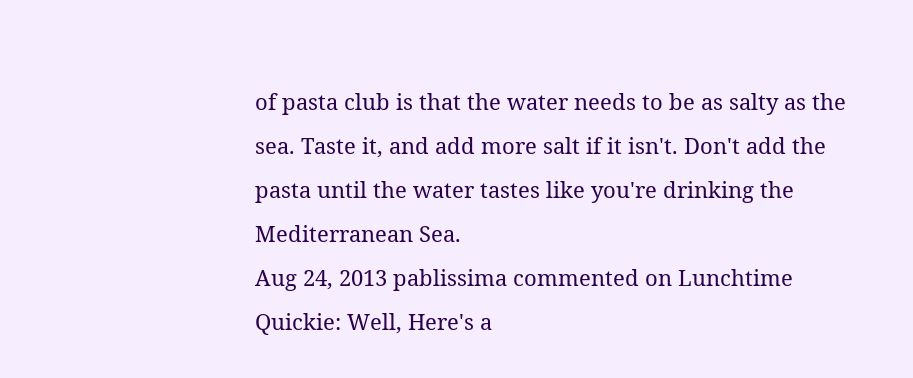of pasta club is that the water needs to be as salty as the sea. Taste it, and add more salt if it isn't. Don't add the pasta until the water tastes like you're drinking the Mediterranean Sea.
Aug 24, 2013 pablissima commented on Lunchtime Quickie: Well, Here's a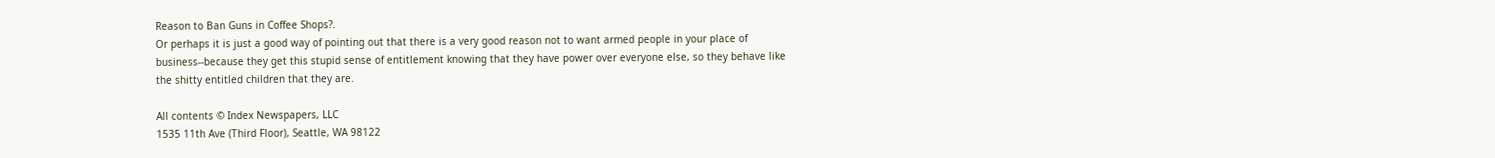Reason to Ban Guns in Coffee Shops?.
Or perhaps it is just a good way of pointing out that there is a very good reason not to want armed people in your place of business--because they get this stupid sense of entitlement knowing that they have power over everyone else, so they behave like the shitty entitled children that they are.

All contents © Index Newspapers, LLC
1535 11th Ave (Third Floor), Seattle, WA 98122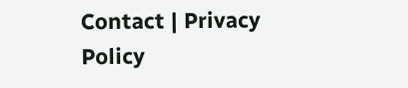Contact | Privacy Policy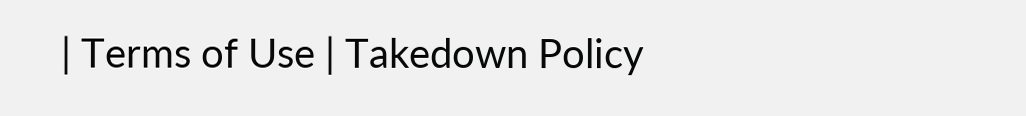| Terms of Use | Takedown Policy